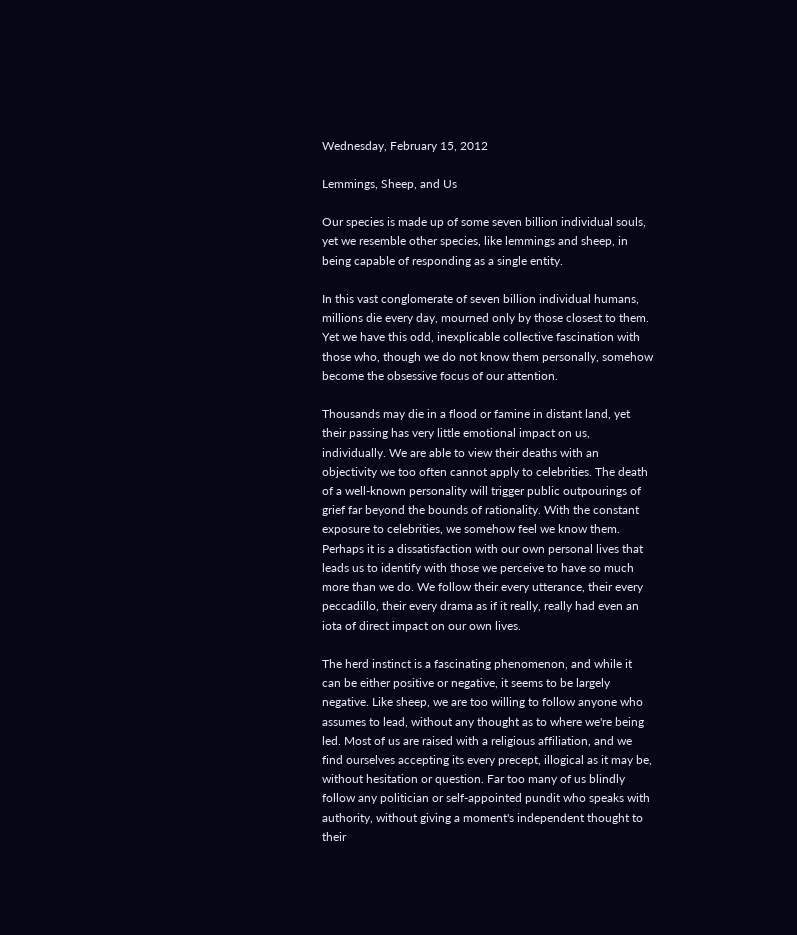Wednesday, February 15, 2012

Lemmings, Sheep, and Us

Our species is made up of some seven billion individual souls, yet we resemble other species, like lemmings and sheep, in being capable of responding as a single entity.

In this vast conglomerate of seven billion individual humans, millions die every day, mourned only by those closest to them. Yet we have this odd, inexplicable collective fascination with those who, though we do not know them personally, somehow become the obsessive focus of our attention.

Thousands may die in a flood or famine in distant land, yet their passing has very little emotional impact on us, individually. We are able to view their deaths with an objectivity we too often cannot apply to celebrities. The death of a well-known personality will trigger public outpourings of grief far beyond the bounds of rationality. With the constant exposure to celebrities, we somehow feel we know them. Perhaps it is a dissatisfaction with our own personal lives that leads us to identify with those we perceive to have so much more than we do. We follow their every utterance, their every peccadillo, their every drama as if it really, really had even an iota of direct impact on our own lives.

The herd instinct is a fascinating phenomenon, and while it can be either positive or negative, it seems to be largely negative. Like sheep, we are too willing to follow anyone who assumes to lead, without any thought as to where we're being led. Most of us are raised with a religious affiliation, and we find ourselves accepting its every precept, illogical as it may be, without hesitation or question. Far too many of us blindly follow any politician or self-appointed pundit who speaks with authority, without giving a moment's independent thought to their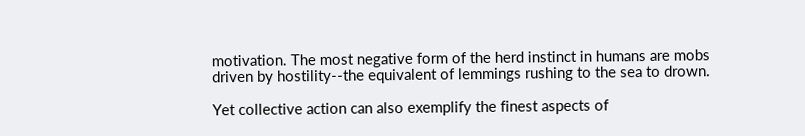motivation. The most negative form of the herd instinct in humans are mobs driven by hostility--the equivalent of lemmings rushing to the sea to drown.

Yet collective action can also exemplify the finest aspects of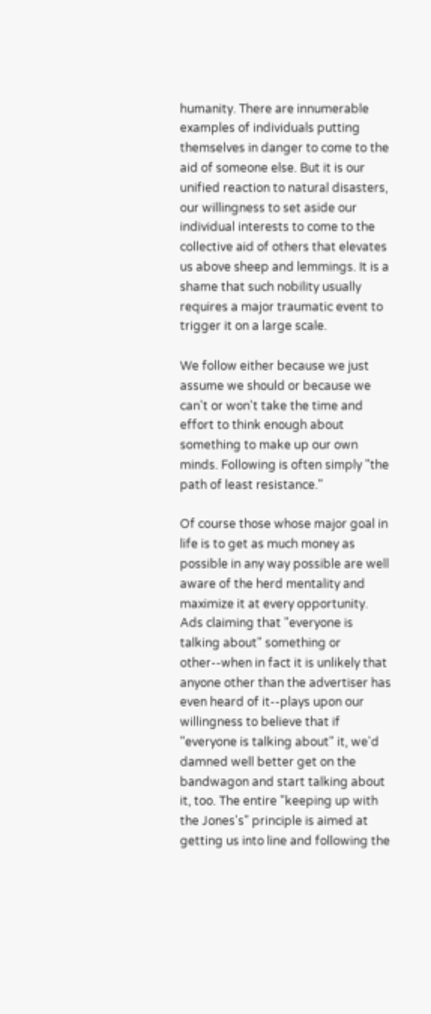humanity. There are innumerable examples of individuals putting themselves in danger to come to the aid of someone else. But it is our unified reaction to natural disasters, our willingness to set aside our individual interests to come to the collective aid of others that elevates us above sheep and lemmings. It is a shame that such nobility usually requires a major traumatic event to trigger it on a large scale.

We follow either because we just assume we should or because we can't or won't take the time and effort to think enough about something to make up our own minds. Following is often simply "the path of least resistance."

Of course those whose major goal in life is to get as much money as possible in any way possible are well aware of the herd mentality and maximize it at every opportunity. Ads claiming that "everyone is talking about" something or other--when in fact it is unlikely that anyone other than the advertiser has even heard of it--plays upon our willingness to believe that if "everyone is talking about" it, we'd damned well better get on the bandwagon and start talking about it, too. The entire "keeping up with the Jones's" principle is aimed at getting us into line and following the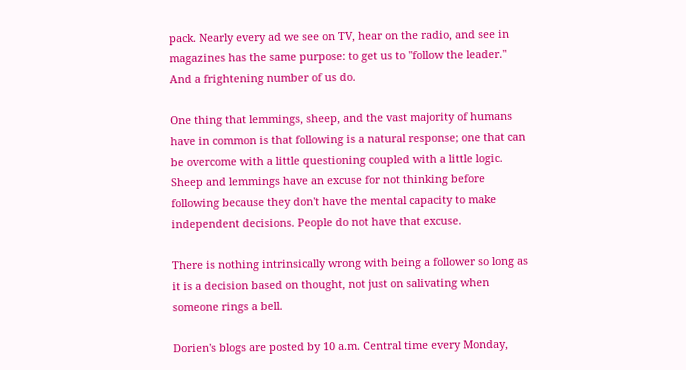pack. Nearly every ad we see on TV, hear on the radio, and see in magazines has the same purpose: to get us to "follow the leader." And a frightening number of us do.

One thing that lemmings, sheep, and the vast majority of humans have in common is that following is a natural response; one that can be overcome with a little questioning coupled with a little logic. Sheep and lemmings have an excuse for not thinking before following because they don't have the mental capacity to make independent decisions. People do not have that excuse.

There is nothing intrinsically wrong with being a follower so long as it is a decision based on thought, not just on salivating when someone rings a bell.

Dorien's blogs are posted by 10 a.m. Central time every Monday,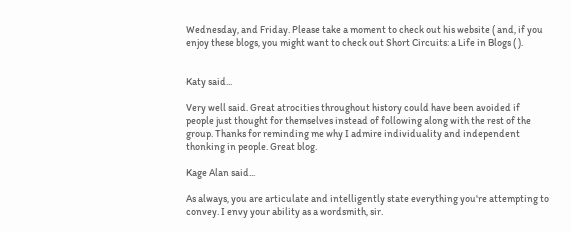Wednesday, and Friday. Please take a moment to check out his website ( and, if you enjoy these blogs, you might want to check out Short Circuits: a Life in Blogs ( ).


Katy said...

Very well said. Great atrocities throughout history could have been avoided if people just thought for themselves instead of following along with the rest of the group. Thanks for reminding me why I admire individuality and independent thonking in people. Great blog.

Kage Alan said...

As always, you are articulate and intelligently state everything you're attempting to convey. I envy your ability as a wordsmith, sir.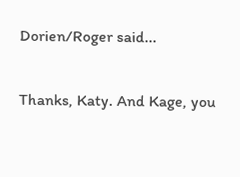Dorien/Roger said...

Thanks, Katy. And Kage, you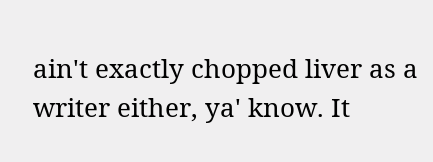ain't exactly chopped liver as a writer either, ya' know. It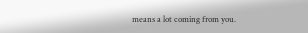means a lot coming from you.